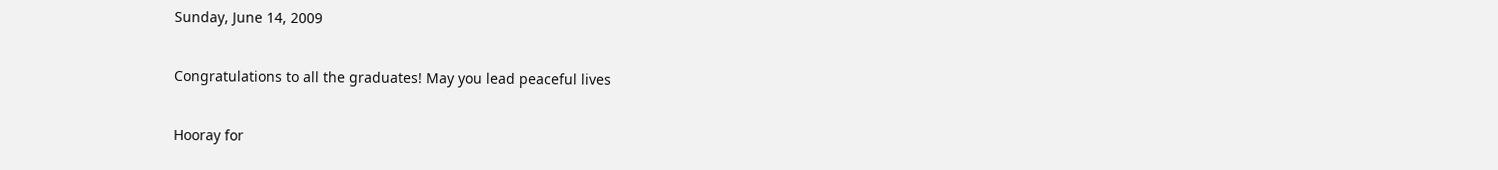Sunday, June 14, 2009

Congratulations to all the graduates! May you lead peaceful lives

Hooray for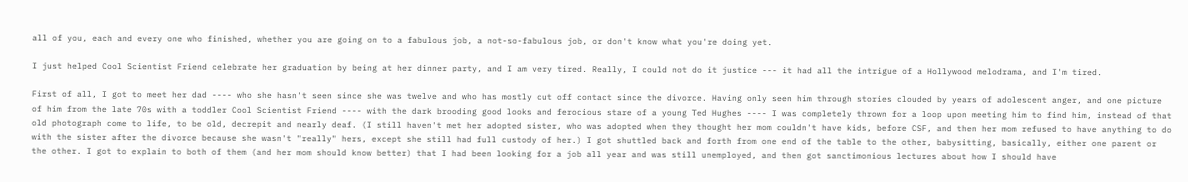all of you, each and every one who finished, whether you are going on to a fabulous job, a not-so-fabulous job, or don't know what you're doing yet.

I just helped Cool Scientist Friend celebrate her graduation by being at her dinner party, and I am very tired. Really, I could not do it justice --- it had all the intrigue of a Hollywood melodrama, and I'm tired.

First of all, I got to meet her dad ---- who she hasn't seen since she was twelve and who has mostly cut off contact since the divorce. Having only seen him through stories clouded by years of adolescent anger, and one picture of him from the late 70s with a toddler Cool Scientist Friend ---- with the dark brooding good looks and ferocious stare of a young Ted Hughes ---- I was completely thrown for a loop upon meeting him to find him, instead of that old photograph come to life, to be old, decrepit and nearly deaf. (I still haven't met her adopted sister, who was adopted when they thought her mom couldn't have kids, before CSF, and then her mom refused to have anything to do with the sister after the divorce because she wasn't "really" hers, except she still had full custody of her.) I got shuttled back and forth from one end of the table to the other, babysitting, basically, either one parent or the other. I got to explain to both of them (and her mom should know better) that I had been looking for a job all year and was still unemployed, and then got sanctimonious lectures about how I should have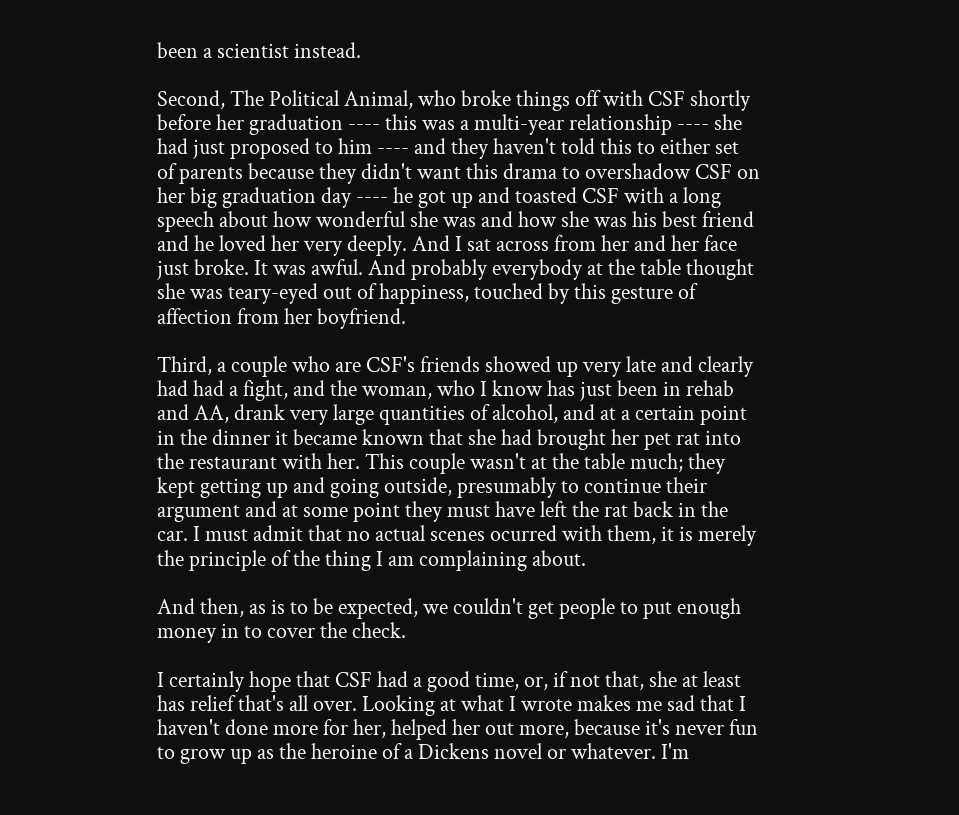been a scientist instead.

Second, The Political Animal, who broke things off with CSF shortly before her graduation ---- this was a multi-year relationship ---- she had just proposed to him ---- and they haven't told this to either set of parents because they didn't want this drama to overshadow CSF on her big graduation day ---- he got up and toasted CSF with a long speech about how wonderful she was and how she was his best friend and he loved her very deeply. And I sat across from her and her face just broke. It was awful. And probably everybody at the table thought she was teary-eyed out of happiness, touched by this gesture of affection from her boyfriend.

Third, a couple who are CSF's friends showed up very late and clearly had had a fight, and the woman, who I know has just been in rehab and AA, drank very large quantities of alcohol, and at a certain point in the dinner it became known that she had brought her pet rat into the restaurant with her. This couple wasn't at the table much; they kept getting up and going outside, presumably to continue their argument and at some point they must have left the rat back in the car. I must admit that no actual scenes ocurred with them, it is merely the principle of the thing I am complaining about.

And then, as is to be expected, we couldn't get people to put enough money in to cover the check.

I certainly hope that CSF had a good time, or, if not that, she at least has relief that's all over. Looking at what I wrote makes me sad that I haven't done more for her, helped her out more, because it's never fun to grow up as the heroine of a Dickens novel or whatever. I'm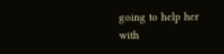going to help her with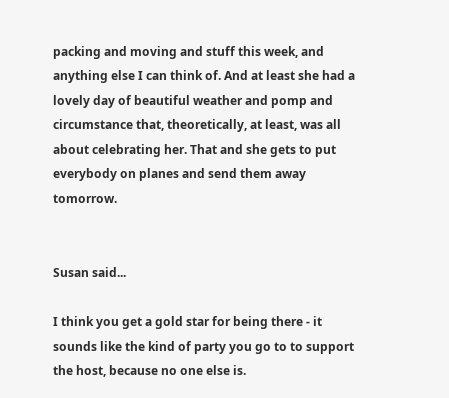packing and moving and stuff this week, and anything else I can think of. And at least she had a lovely day of beautiful weather and pomp and circumstance that, theoretically, at least, was all about celebrating her. That and she gets to put everybody on planes and send them away tomorrow.


Susan said...

I think you get a gold star for being there - it sounds like the kind of party you go to to support the host, because no one else is.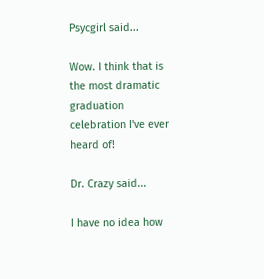Psycgirl said...

Wow. I think that is the most dramatic graduation celebration I've ever heard of!

Dr. Crazy said...

I have no idea how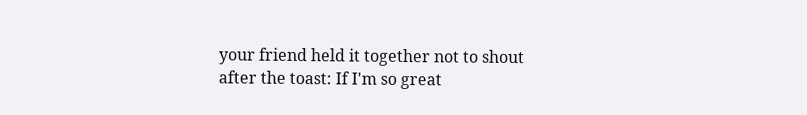your friend held it together not to shout after the toast: If I'm so great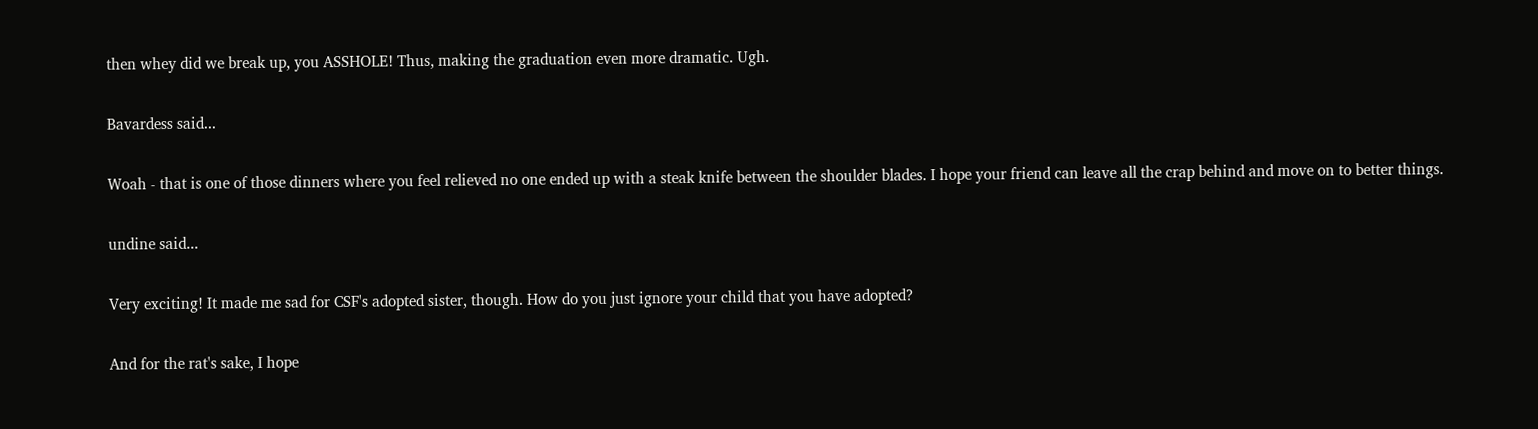then whey did we break up, you ASSHOLE! Thus, making the graduation even more dramatic. Ugh.

Bavardess said...

Woah - that is one of those dinners where you feel relieved no one ended up with a steak knife between the shoulder blades. I hope your friend can leave all the crap behind and move on to better things.

undine said...

Very exciting! It made me sad for CSF's adopted sister, though. How do you just ignore your child that you have adopted?

And for the rat's sake, I hope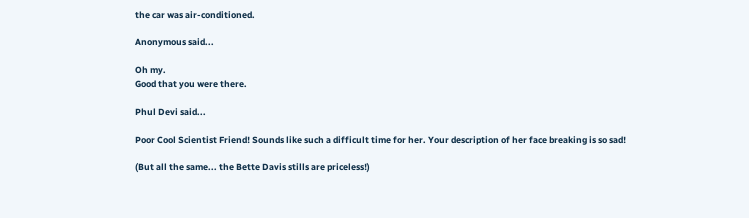the car was air-conditioned.

Anonymous said...

Oh my.
Good that you were there.

Phul Devi said...

Poor Cool Scientist Friend! Sounds like such a difficult time for her. Your description of her face breaking is so sad!

(But all the same... the Bette Davis stills are priceless!)